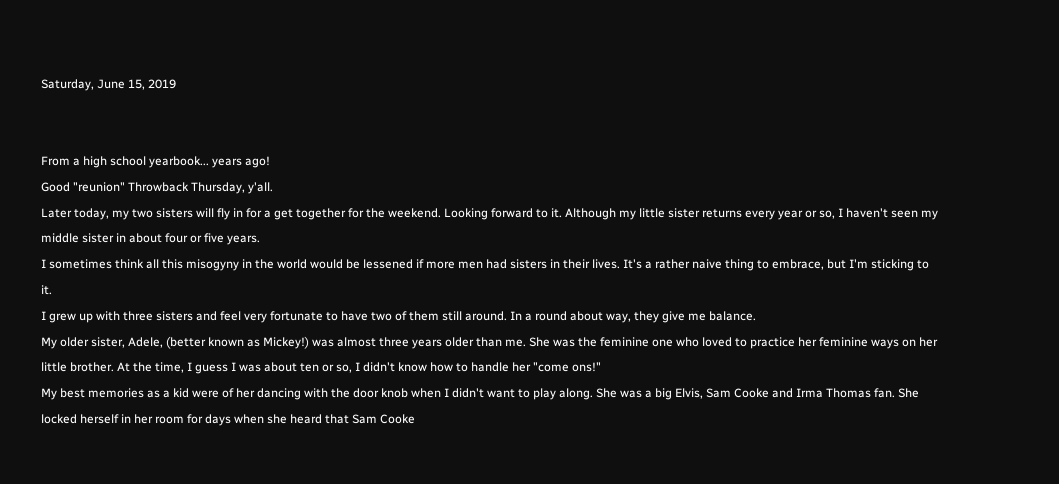Saturday, June 15, 2019


From a high school yearbook... years ago!
Good "reunion" Throwback Thursday, y'all.
Later today, my two sisters will fly in for a get together for the weekend. Looking forward to it. Although my little sister returns every year or so, I haven't seen my middle sister in about four or five years.
I sometimes think all this misogyny in the world would be lessened if more men had sisters in their lives. It's a rather naive thing to embrace, but I'm sticking to it.
I grew up with three sisters and feel very fortunate to have two of them still around. In a round about way, they give me balance.
My older sister, Adele, (better known as Mickey!) was almost three years older than me. She was the feminine one who loved to practice her feminine ways on her little brother. At the time, I guess I was about ten or so, I didn't know how to handle her "come ons!"
My best memories as a kid were of her dancing with the door knob when I didn't want to play along. She was a big Elvis, Sam Cooke and Irma Thomas fan. She locked herself in her room for days when she heard that Sam Cooke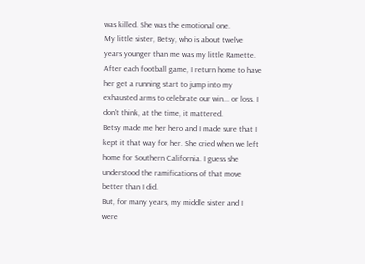was killed. She was the emotional one.
My little sister, Betsy, who is about twelve years younger than me was my little Ramette. After each football game, I return home to have her get a running start to jump into my exhausted arms to celebrate our win... or loss. I don't think, at the time, it mattered.
Betsy made me her hero and I made sure that I kept it that way for her. She cried when we left home for Southern California. I guess she understood the ramifications of that move better than I did.
But, for many years, my middle sister and I were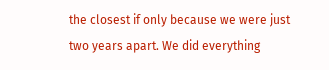the closest if only because we were just two years apart. We did everything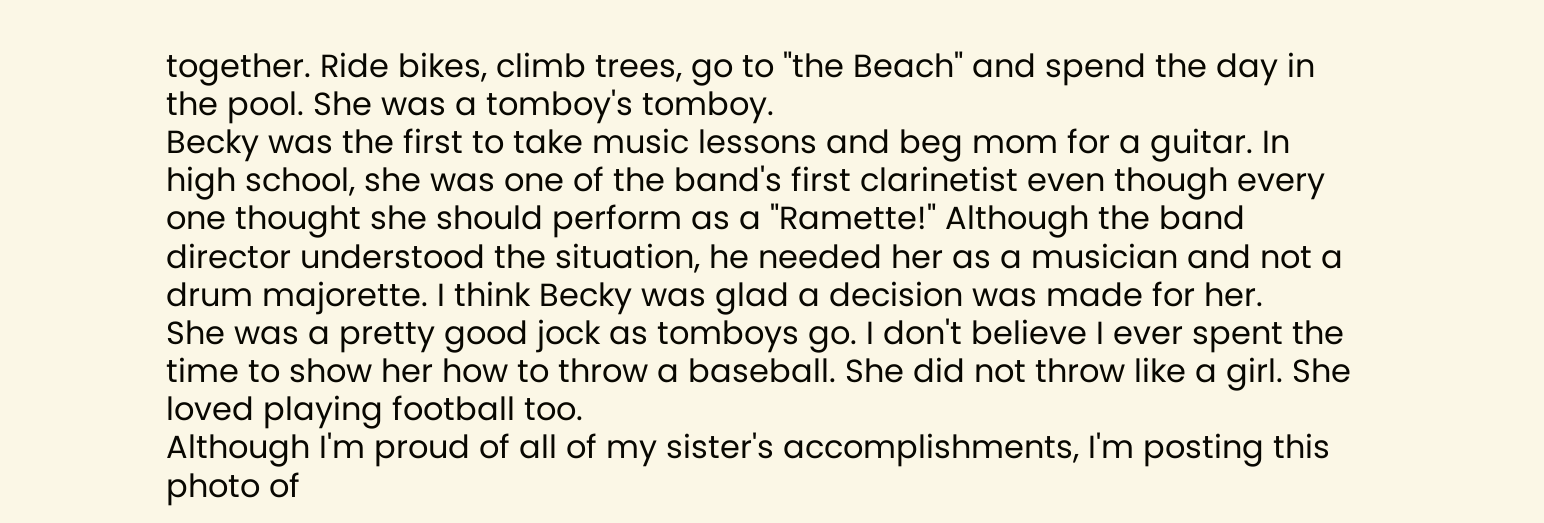together. Ride bikes, climb trees, go to "the Beach" and spend the day in the pool. She was a tomboy's tomboy.
Becky was the first to take music lessons and beg mom for a guitar. In high school, she was one of the band's first clarinetist even though every one thought she should perform as a "Ramette!" Although the band director understood the situation, he needed her as a musician and not a drum majorette. I think Becky was glad a decision was made for her.
She was a pretty good jock as tomboys go. I don't believe I ever spent the time to show her how to throw a baseball. She did not throw like a girl. She loved playing football too.
Although I'm proud of all of my sister's accomplishments, I'm posting this photo of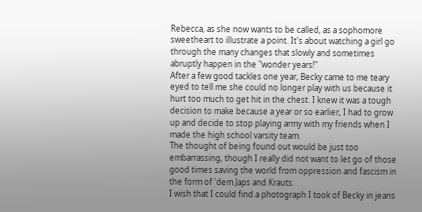Rebecca, as she now wants to be called, as a sophomore sweetheart to illustrate a point. It's about watching a girl go through the many changes that slowly and sometimes abruptly happen in the "wonder years!"
After a few good tackles one year, Becky came to me teary eyed to tell me she could no longer play with us because it hurt too much to get hit in the chest. I knew it was a tough decision to make because a year or so earlier, I had to grow up and decide to stop playing army with my friends when I made the high school varsity team.
The thought of being found out would be just too embarrassing, though I really did not want to let go of those good times saving the world from oppression and fascism in the form of 'dem Japs and Krauts.
I wish that I could find a photograph I took of Becky in jeans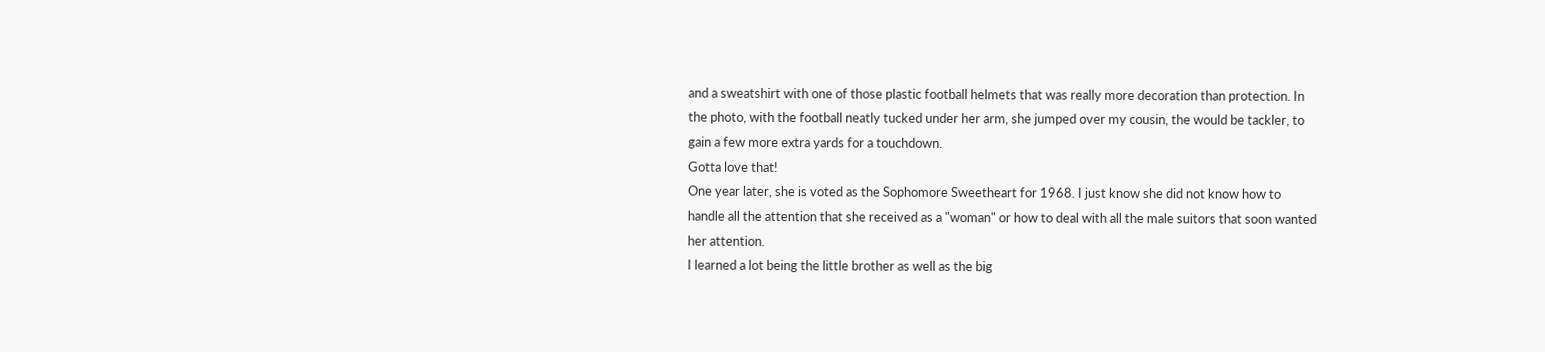and a sweatshirt with one of those plastic football helmets that was really more decoration than protection. In the photo, with the football neatly tucked under her arm, she jumped over my cousin, the would be tackler, to gain a few more extra yards for a touchdown.
Gotta love that!
One year later, she is voted as the Sophomore Sweetheart for 1968. I just know she did not know how to handle all the attention that she received as a "woman" or how to deal with all the male suitors that soon wanted her attention.
I learned a lot being the little brother as well as the big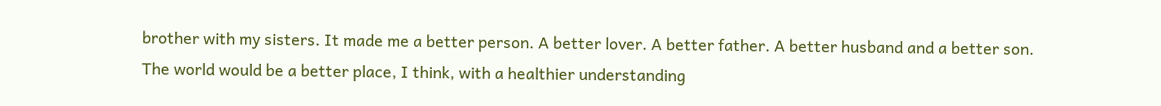brother with my sisters. It made me a better person. A better lover. A better father. A better husband and a better son.
The world would be a better place, I think, with a healthier understanding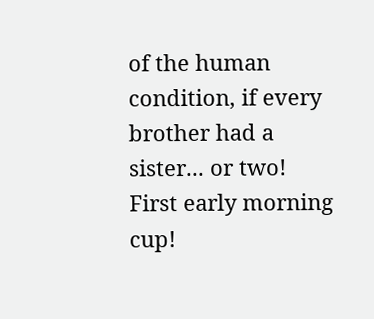of the human condition, if every brother had a sister... or two!
First early morning cup!